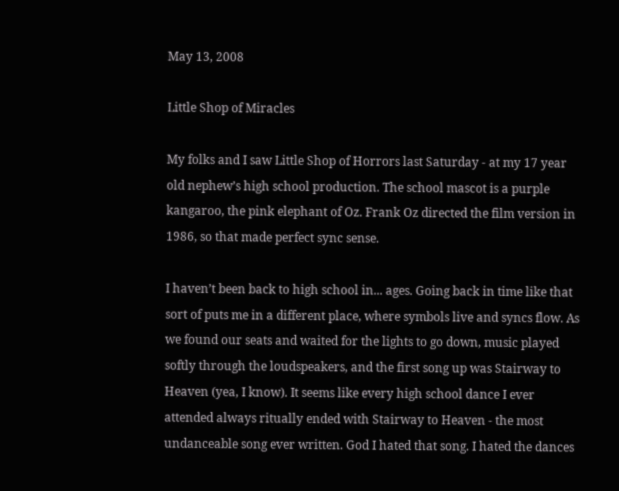May 13, 2008

Little Shop of Miracles

My folks and I saw Little Shop of Horrors last Saturday - at my 17 year old nephew’s high school production. The school mascot is a purple kangaroo, the pink elephant of Oz. Frank Oz directed the film version in 1986, so that made perfect sync sense.

I haven’t been back to high school in... ages. Going back in time like that sort of puts me in a different place, where symbols live and syncs flow. As we found our seats and waited for the lights to go down, music played softly through the loudspeakers, and the first song up was Stairway to Heaven (yea, I know). It seems like every high school dance I ever attended always ritually ended with Stairway to Heaven - the most undanceable song ever written. God I hated that song. I hated the dances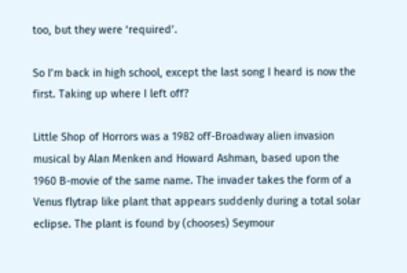too, but they were ‘required’.

So I’m back in high school, except the last song I heard is now the first. Taking up where I left off?

Little Shop of Horrors was a 1982 off-Broadway alien invasion musical by Alan Menken and Howard Ashman, based upon the 1960 B-movie of the same name. The invader takes the form of a Venus flytrap like plant that appears suddenly during a total solar eclipse. The plant is found by (chooses) Seymour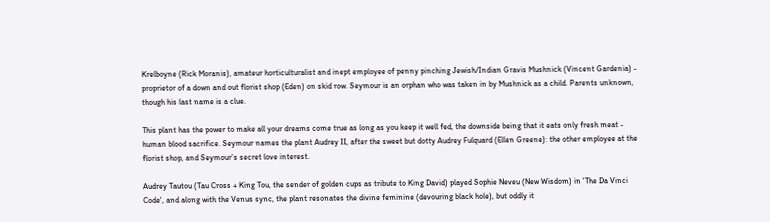Krelboyne (Rick Moranis), amateur horticulturalist and inept employee of penny pinching Jewish/Indian Gravis Mushnick (Vincent Gardenia) - proprietor of a down and out florist shop (Eden) on skid row. Seymour is an orphan who was taken in by Mushnick as a child. Parents unknown, though his last name is a clue.

This plant has the power to make all your dreams come true as long as you keep it well fed, the downside being that it eats only fresh meat - human blood sacrifice. Seymour names the plant Audrey II, after the sweet but dotty Audrey Fulquard (Ellen Greene): the other employee at the florist shop, and Seymour’s secret love interest.

Audrey Tautou (Tau Cross + King Tou, the sender of golden cups as tribute to King David) played Sophie Neveu (New Wisdom) in 'The Da Vinci Code', and along with the Venus sync, the plant resonates the divine feminine (devouring black hole), but oddly it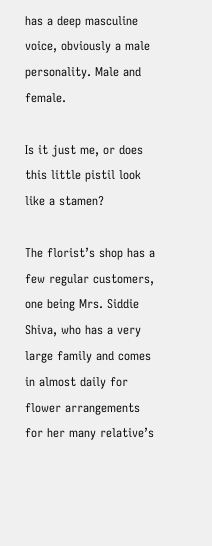has a deep masculine voice, obviously a male personality. Male and female.

Is it just me, or does this little pistil look like a stamen?

The florist’s shop has a few regular customers, one being Mrs. Siddie Shiva, who has a very large family and comes in almost daily for flower arrangements for her many relative’s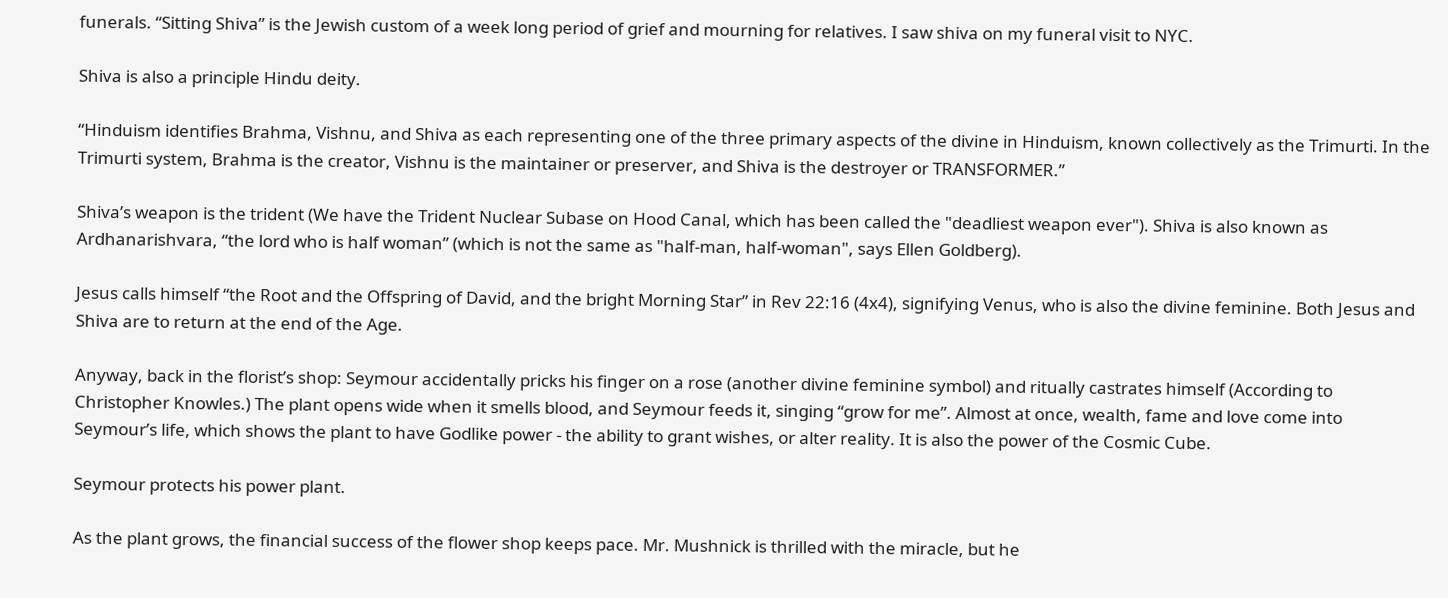funerals. “Sitting Shiva” is the Jewish custom of a week long period of grief and mourning for relatives. I saw shiva on my funeral visit to NYC.

Shiva is also a principle Hindu deity.

“Hinduism identifies Brahma, Vishnu, and Shiva as each representing one of the three primary aspects of the divine in Hinduism, known collectively as the Trimurti. In the Trimurti system, Brahma is the creator, Vishnu is the maintainer or preserver, and Shiva is the destroyer or TRANSFORMER.”

Shiva’s weapon is the trident (We have the Trident Nuclear Subase on Hood Canal, which has been called the "deadliest weapon ever"). Shiva is also known as Ardhanarishvara, “the lord who is half woman” (which is not the same as "half-man, half-woman", says Ellen Goldberg).

Jesus calls himself “the Root and the Offspring of David, and the bright Morning Star” in Rev 22:16 (4x4), signifying Venus, who is also the divine feminine. Both Jesus and Shiva are to return at the end of the Age.

Anyway, back in the florist’s shop: Seymour accidentally pricks his finger on a rose (another divine feminine symbol) and ritually castrates himself (According to Christopher Knowles.) The plant opens wide when it smells blood, and Seymour feeds it, singing “grow for me”. Almost at once, wealth, fame and love come into Seymour’s life, which shows the plant to have Godlike power - the ability to grant wishes, or alter reality. It is also the power of the Cosmic Cube.

Seymour protects his power plant.

As the plant grows, the financial success of the flower shop keeps pace. Mr. Mushnick is thrilled with the miracle, but he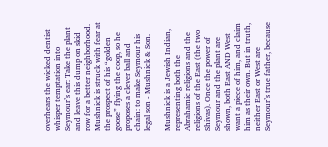overhears the wicked dentist whisper temptation into Seymour’s ear: Take the plant and leave this dump on skid row for a better neighborhood. Mushnick is struck with fear at the prospect of his “golden goose” flying the coop, so he proposes a clever ball and chain: to make Seymour his legal son - Mushnick & Son.

Mushnick is a Jewish Indian, representing both the Abrahamic religions and the religions of the East (the two Shivas). Once the power of Seymour and the plant are shown, both East AND West want a piece of him, and claim him as their own. But in truth, neither East or West are Seymour’s true father, because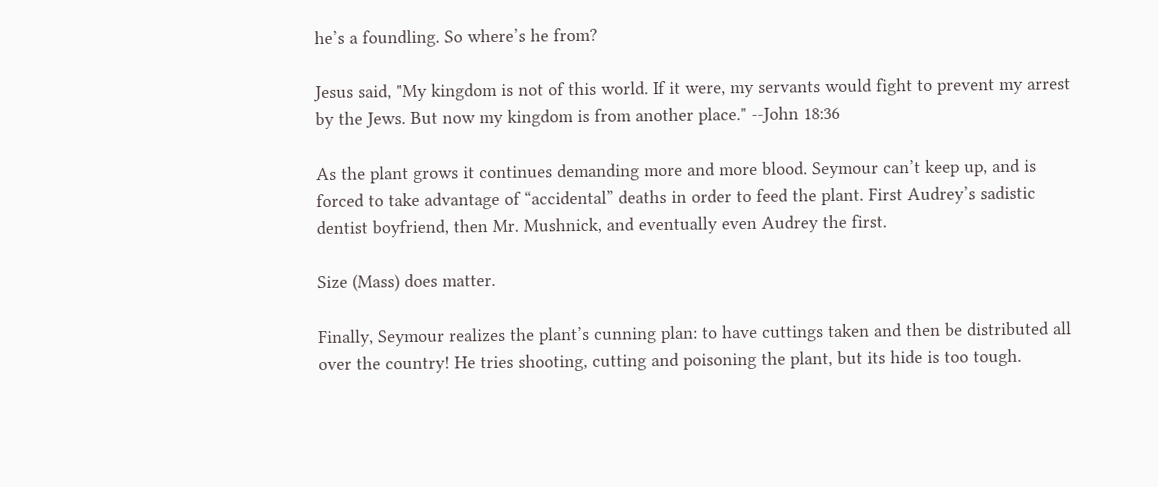he’s a foundling. So where’s he from?

Jesus said, "My kingdom is not of this world. If it were, my servants would fight to prevent my arrest by the Jews. But now my kingdom is from another place." --John 18:36

As the plant grows it continues demanding more and more blood. Seymour can’t keep up, and is forced to take advantage of “accidental” deaths in order to feed the plant. First Audrey’s sadistic dentist boyfriend, then Mr. Mushnick, and eventually even Audrey the first.

Size (Mass) does matter.

Finally, Seymour realizes the plant’s cunning plan: to have cuttings taken and then be distributed all over the country! He tries shooting, cutting and poisoning the plant, but its hide is too tough.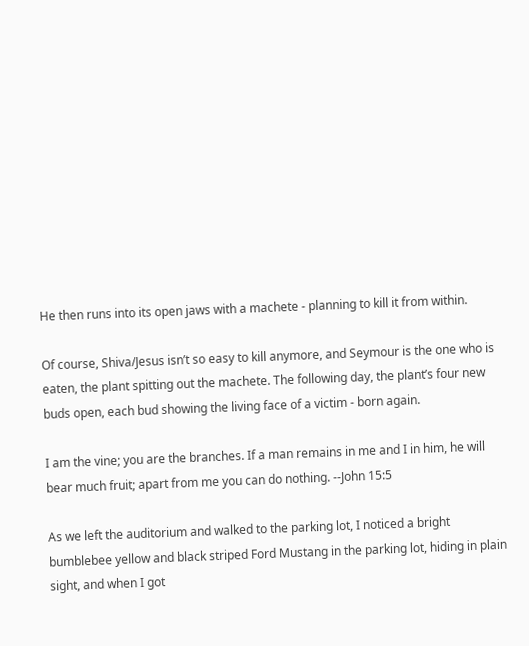He then runs into its open jaws with a machete - planning to kill it from within.

Of course, Shiva/Jesus isn’t so easy to kill anymore, and Seymour is the one who is eaten, the plant spitting out the machete. The following day, the plant’s four new buds open, each bud showing the living face of a victim - born again.

I am the vine; you are the branches. If a man remains in me and I in him, he will bear much fruit; apart from me you can do nothing. --John 15:5

As we left the auditorium and walked to the parking lot, I noticed a bright bumblebee yellow and black striped Ford Mustang in the parking lot, hiding in plain sight, and when I got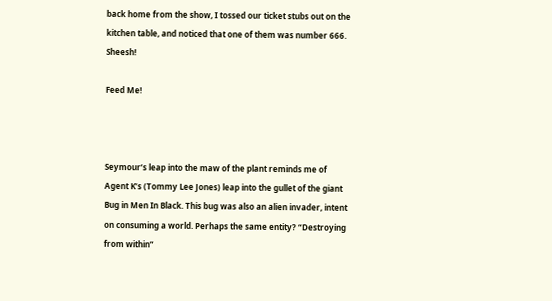back home from the show, I tossed our ticket stubs out on the kitchen table, and noticed that one of them was number 666. Sheesh!

Feed Me!



Seymour’s leap into the maw of the plant reminds me of Agent K’s (Tommy Lee Jones) leap into the gullet of the giant Bug in Men In Black. This bug was also an alien invader, intent on consuming a world. Perhaps the same entity? “Destroying from within”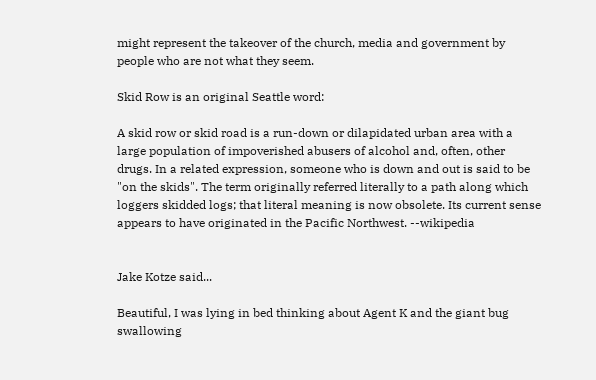might represent the takeover of the church, media and government by people who are not what they seem.

Skid Row is an original Seattle word:

A skid row or skid road is a run-down or dilapidated urban area with a large population of impoverished abusers of alcohol and, often, other drugs. In a related expression, someone who is down and out is said to be "on the skids". The term originally referred literally to a path along which loggers skidded logs; that literal meaning is now obsolete. Its current sense appears to have originated in the Pacific Northwest. --wikipedia


Jake Kotze said...

Beautiful, I was lying in bed thinking about Agent K and the giant bug swallowing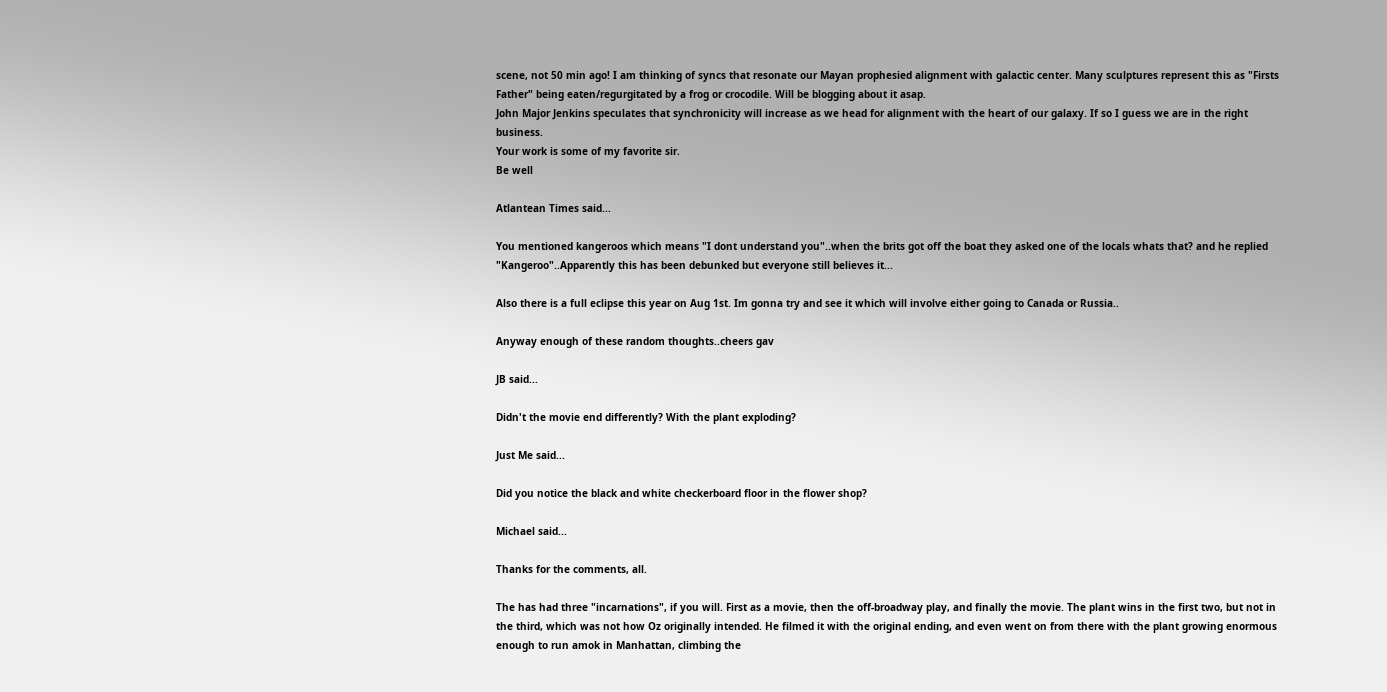scene, not 50 min ago! I am thinking of syncs that resonate our Mayan prophesied alignment with galactic center. Many sculptures represent this as "Firsts Father" being eaten/regurgitated by a frog or crocodile. Will be blogging about it asap.
John Major Jenkins speculates that synchronicity will increase as we head for alignment with the heart of our galaxy. If so I guess we are in the right business.
Your work is some of my favorite sir.
Be well

Atlantean Times said...

You mentioned kangeroos which means "I dont understand you"..when the brits got off the boat they asked one of the locals whats that? and he replied "Kangeroo"..Apparently this has been debunked but everyone still believes it...

Also there is a full eclipse this year on Aug 1st. Im gonna try and see it which will involve either going to Canada or Russia..

Anyway enough of these random thoughts..cheers gav

JB said...

Didn't the movie end differently? With the plant exploding?

Just Me said...

Did you notice the black and white checkerboard floor in the flower shop?

Michael said...

Thanks for the comments, all.

The has had three "incarnations", if you will. First as a movie, then the off-broadway play, and finally the movie. The plant wins in the first two, but not in the third, which was not how Oz originally intended. He filmed it with the original ending, and even went on from there with the plant growing enormous enough to run amok in Manhattan, climbing the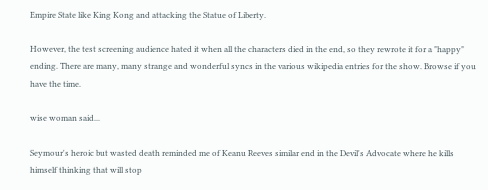Empire State like King Kong and attacking the Statue of Liberty.

However, the test screening audience hated it when all the characters died in the end, so they rewrote it for a "happy" ending. There are many, many strange and wonderful syncs in the various wikipedia entries for the show. Browse if you have the time.

wise woman said...

Seymour's heroic but wasted death reminded me of Keanu Reeves similar end in the Devil's Advocate where he kills himself thinking that will stop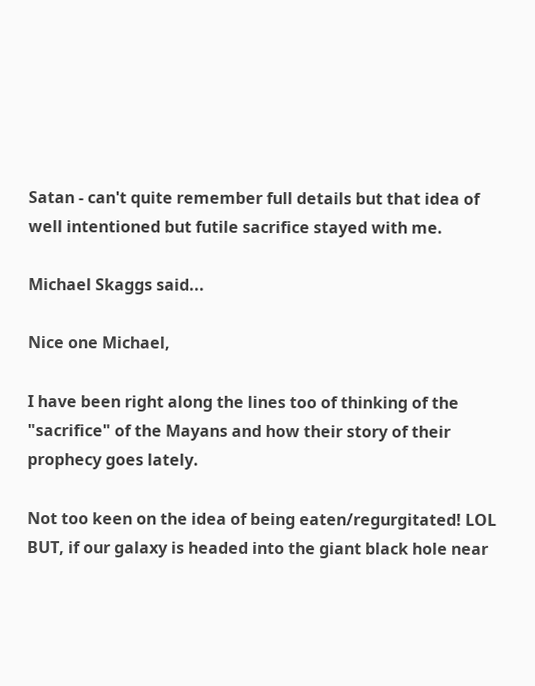Satan - can't quite remember full details but that idea of well intentioned but futile sacrifice stayed with me.

Michael Skaggs said...

Nice one Michael,

I have been right along the lines too of thinking of the "sacrifice" of the Mayans and how their story of their prophecy goes lately.

Not too keen on the idea of being eaten/regurgitated! LOL
BUT, if our galaxy is headed into the giant black hole near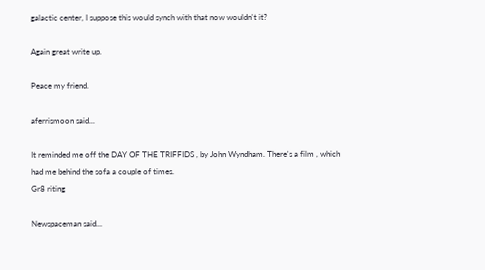galactic center, I suppose this would synch with that now wouldn't it?

Again great write up.

Peace my friend.

aferrismoon said...

It reminded me off the DAY OF THE TRIFFIDS , by John Wyndham. There's a film , which had me behind the sofa a couple of times.
Gr8 riting

Newspaceman said...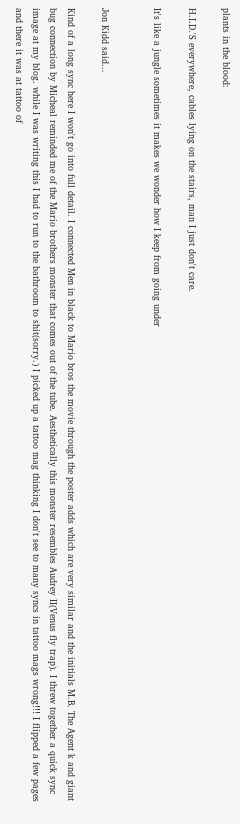plants in the blood:

H.I.D.'S everywhere, cables lying on the stairs, man I just don't care.

It's like a jungle sometimes it makes we wonder how I keep from going under


Jon Kidd said...

Kind of a long sync here I won't go into full detail. I connected Men in black to Mario bros the movie through the poster adds which are very similar and the initials M.B. The Agent k and giant bug connection by Micheal reminded me of the Mario brothers monster that comes out of the tube. Aesthetically this monster resembles Audrey II(Venus fly trap). I threw together a quick sync image at my blog. while I was writing this I had to run to the bathroom to shit(sorry.) I picked up a tattoo mag thinking I don't see to many syncs in tattoo mags wrong!!! I flipped a few pages and there it was at tattoo of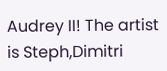Audrey II! The artist is Steph,Dimitri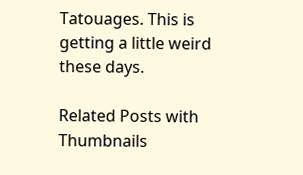Tatouages. This is getting a little weird these days.

Related Posts with Thumbnails